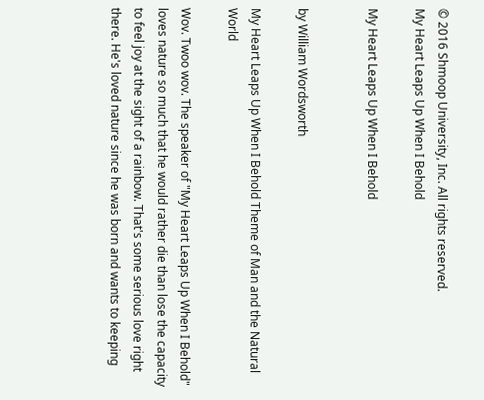© 2016 Shmoop University, Inc. All rights reserved.
My Heart Leaps Up When I Behold

My Heart Leaps Up When I Behold


by William Wordsworth

My Heart Leaps Up When I Behold Theme of Man and the Natural World

Wov. Twoo wov. The speaker of "My Heart Leaps Up When I Behold" loves nature so much that he would rather die than lose the capacity to feel joy at the sight of a rainbow. That's some serious love right there. He's loved nature since he was born and wants to keeping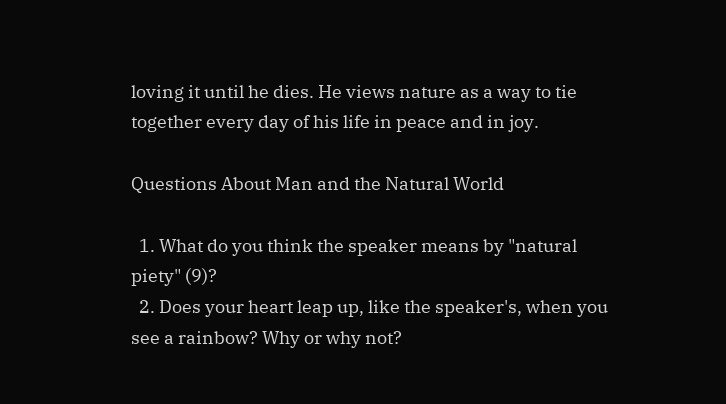loving it until he dies. He views nature as a way to tie together every day of his life in peace and in joy.

Questions About Man and the Natural World

  1. What do you think the speaker means by "natural piety" (9)?
  2. Does your heart leap up, like the speaker's, when you see a rainbow? Why or why not?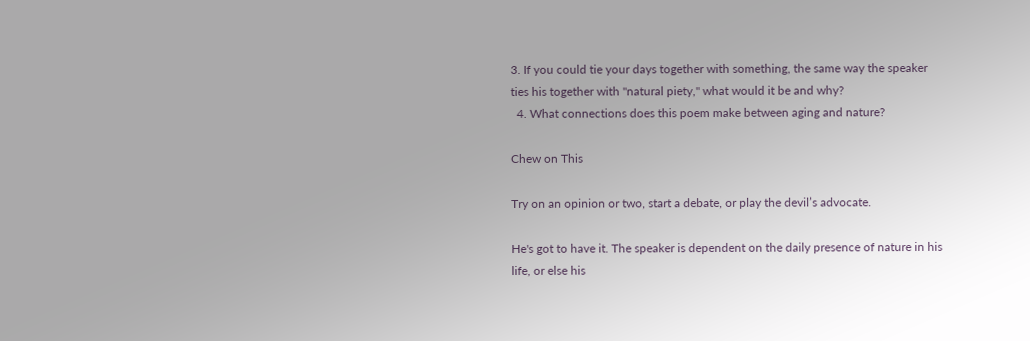3. If you could tie your days together with something, the same way the speaker ties his together with "natural piety," what would it be and why?
  4. What connections does this poem make between aging and nature?

Chew on This

Try on an opinion or two, start a debate, or play the devil’s advocate.

He's got to have it. The speaker is dependent on the daily presence of nature in his life, or else his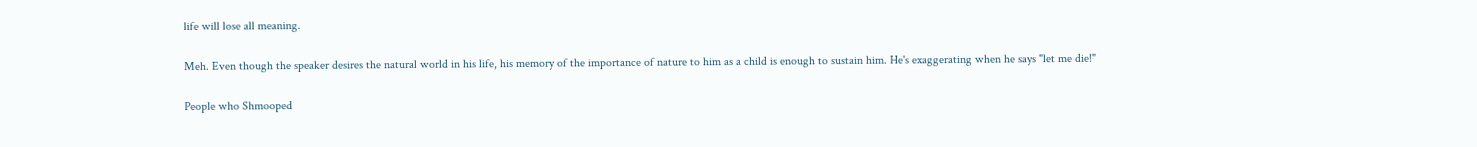life will lose all meaning.

Meh. Even though the speaker desires the natural world in his life, his memory of the importance of nature to him as a child is enough to sustain him. He's exaggerating when he says "let me die!"

People who Shmooped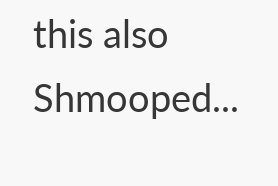this also Shmooped...